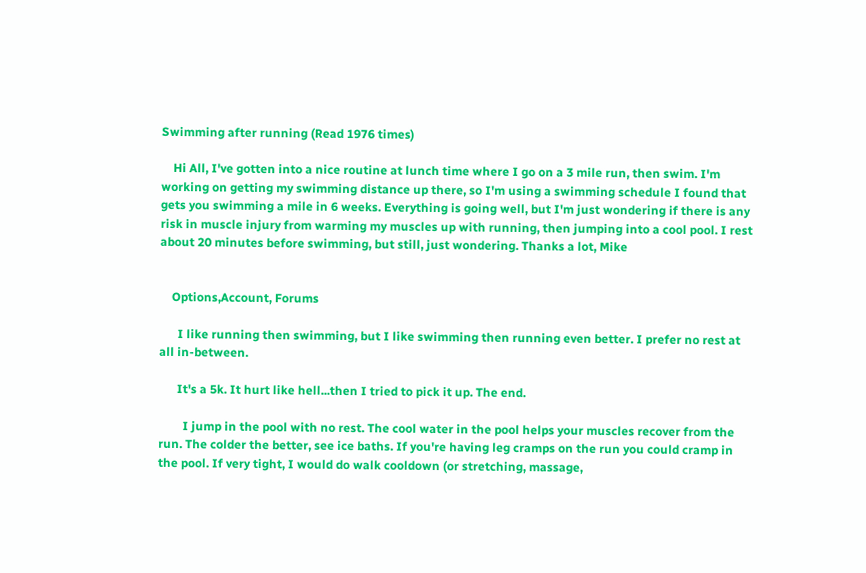Swimming after running (Read 1976 times)

    Hi All, I've gotten into a nice routine at lunch time where I go on a 3 mile run, then swim. I'm working on getting my swimming distance up there, so I'm using a swimming schedule I found that gets you swimming a mile in 6 weeks. Everything is going well, but I'm just wondering if there is any risk in muscle injury from warming my muscles up with running, then jumping into a cool pool. I rest about 20 minutes before swimming, but still, just wondering. Thanks a lot, Mike


    Options,Account, Forums

      I like running then swimming, but I like swimming then running even better. I prefer no rest at all in-between.

      It's a 5k. It hurt like hell...then I tried to pick it up. The end.

        I jump in the pool with no rest. The cool water in the pool helps your muscles recover from the run. The colder the better, see ice baths. If you're having leg cramps on the run you could cramp in the pool. If very tight, I would do walk cooldown (or stretching, massage,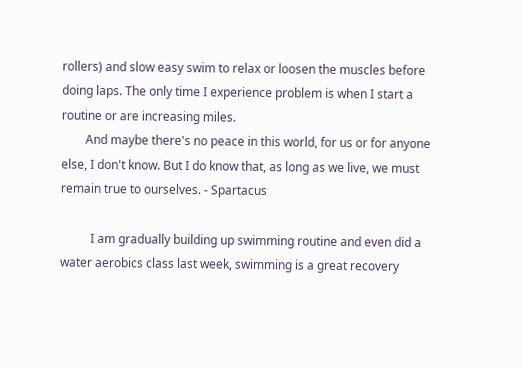rollers) and slow easy swim to relax or loosen the muscles before doing laps. The only time I experience problem is when I start a routine or are increasing miles.
        And maybe there's no peace in this world, for us or for anyone else, I don't know. But I do know that, as long as we live, we must remain true to ourselves. - Spartacus

          I am gradually building up swimming routine and even did a water aerobics class last week, swimming is a great recovery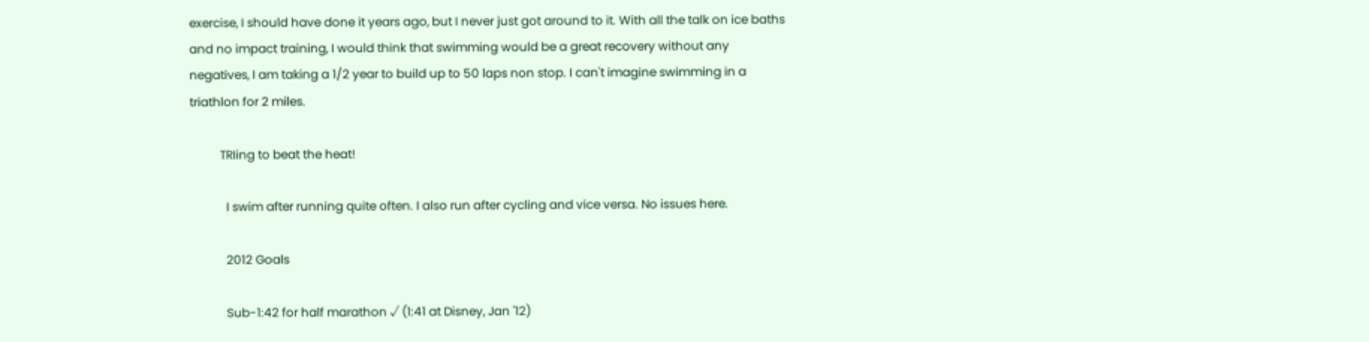exercise, I should have done it years ago, but I never just got around to it. With all the talk on ice baths and no impact training, I would think that swimming would be a great recovery without any negatives, I am taking a 1/2 year to build up to 50 laps non stop. I can't imagine swimming in a triathlon for 2 miles.

          TRIing to beat the heat!

            I swim after running quite often. I also run after cycling and vice versa. No issues here.

            2012 Goals

            Sub-1:42 for half marathon √ (1:41 at Disney, Jan '12)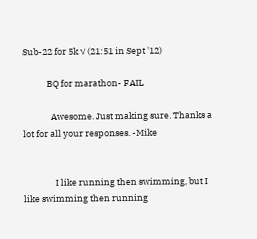Sub-22 for 5k √ (21:51 in Sept '12)

            BQ for marathon- FAIL

              Awesome. Just making sure. Thanks a lot for all your responses. -Mike


                I like running then swimming, but I like swimming then running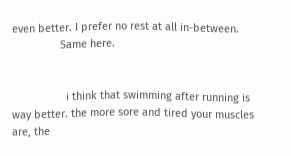even better. I prefer no rest at all in-between.
                Same here.


                  i think that swimming after running is way better. the more sore and tired your muscles are, the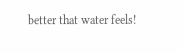better that water feels!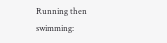Running then swimming: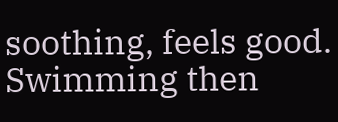soothing, feels good. Swimming then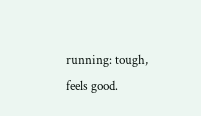running: tough, feels good.